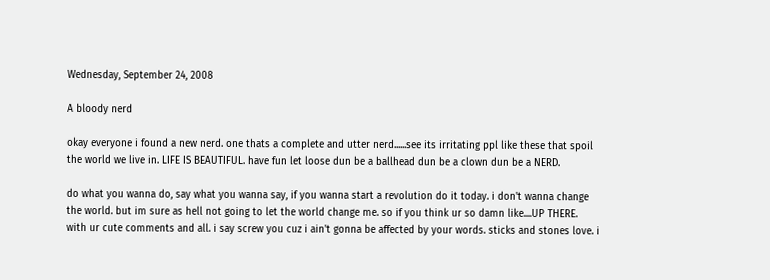Wednesday, September 24, 2008

A bloody nerd

okay everyone i found a new nerd. one thats a complete and utter nerd......see its irritating ppl like these that spoil the world we live in. LIFE IS BEAUTIFUL. have fun let loose dun be a ballhead dun be a clown dun be a NERD.

do what you wanna do, say what you wanna say, if you wanna start a revolution do it today. i don't wanna change the world. but im sure as hell not going to let the world change me. so if you think ur so damn like....UP THERE. with ur cute comments and all. i say screw you cuz i ain't gonna be affected by your words. sticks and stones love. i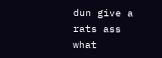dun give a rats ass what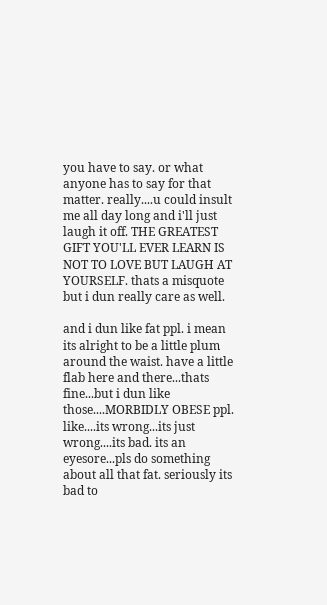you have to say. or what anyone has to say for that matter. really....u could insult me all day long and i'll just laugh it off. THE GREATEST GIFT YOU'LL EVER LEARN IS NOT TO LOVE BUT LAUGH AT YOURSELF. thats a misquote but i dun really care as well.

and i dun like fat ppl. i mean its alright to be a little plum around the waist. have a little flab here and there...thats fine...but i dun like those....MORBIDLY OBESE ppl. like....its wrong...its just wrong....its bad. its an eyesore...pls do something about all that fat. seriously its bad to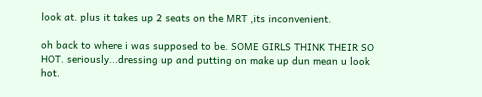look at. plus it takes up 2 seats on the MRT ,its inconvenient.

oh back to where i was supposed to be. SOME GIRLS THINK THEIR SO HOT. seriously...dressing up and putting on make up dun mean u look hot.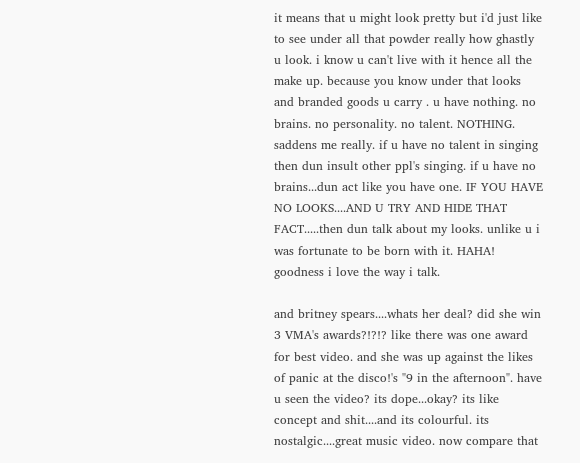it means that u might look pretty but i'd just like to see under all that powder really how ghastly u look. i know u can't live with it hence all the make up. because you know under that looks and branded goods u carry . u have nothing. no brains. no personality. no talent. NOTHING. saddens me really. if u have no talent in singing then dun insult other ppl's singing. if u have no brains...dun act like you have one. IF YOU HAVE NO LOOKS....AND U TRY AND HIDE THAT FACT.....then dun talk about my looks. unlike u i was fortunate to be born with it. HAHA! goodness i love the way i talk.

and britney spears....whats her deal? did she win 3 VMA's awards?!?!? like there was one award for best video. and she was up against the likes of panic at the disco!'s "9 in the afternoon". have u seen the video? its dope...okay? its like concept and shit....and its colourful. its nostalgic....great music video. now compare that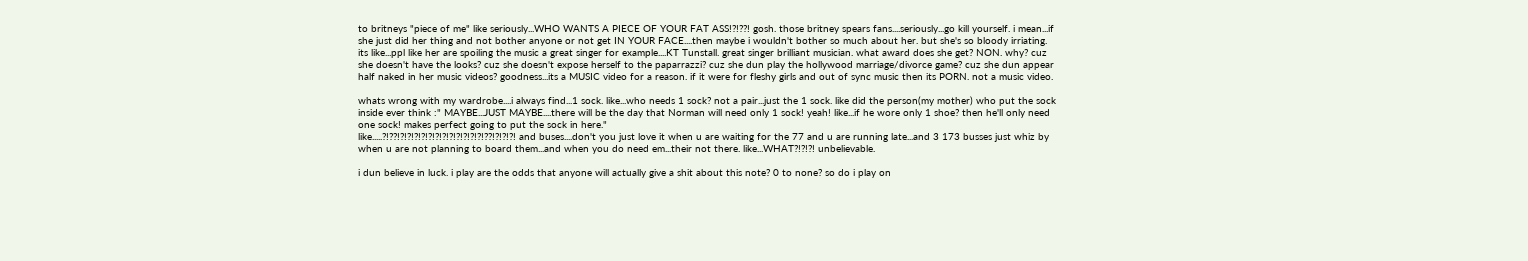to britneys "piece of me" like seriously...WHO WANTS A PIECE OF YOUR FAT ASS!?!??! gosh. those britney spears fans....seriously...go kill yourself. i mean...if she just did her thing and not bother anyone or not get IN YOUR FACE....then maybe i wouldn't bother so much about her. but she's so bloody irriating. its like...ppl like her are spoiling the music a great singer for example....KT Tunstall. great singer brilliant musician. what award does she get? NON. why? cuz she doesn't have the looks? cuz she doesn't expose herself to the paparrazzi? cuz she dun play the hollywood marriage/divorce game? cuz she dun appear half naked in her music videos? goodness...its a MUSIC video for a reason. if it were for fleshy girls and out of sync music then its PORN. not a music video.

whats wrong with my wardrobe....i always find...1 sock. like...who needs 1 sock? not a pair...just the 1 sock. like did the person(my mother) who put the sock inside ever think :" MAYBE...JUST MAYBE....there will be the day that Norman will need only 1 sock! yeah! like...if he wore only 1 shoe? then he'll only need one sock! makes perfect going to put the sock in here."
like.....?!??!?!?!?!?!?!?!?!?!?!?!?!?!??!?!?!?! and buses....don't you just love it when u are waiting for the 77 and u are running late...and 3 173 busses just whiz by when u are not planning to board them...and when you do need em...their not there. like...WHAT?!?!?! unbelievable.

i dun believe in luck. i play are the odds that anyone will actually give a shit about this note? 0 to none? so do i play on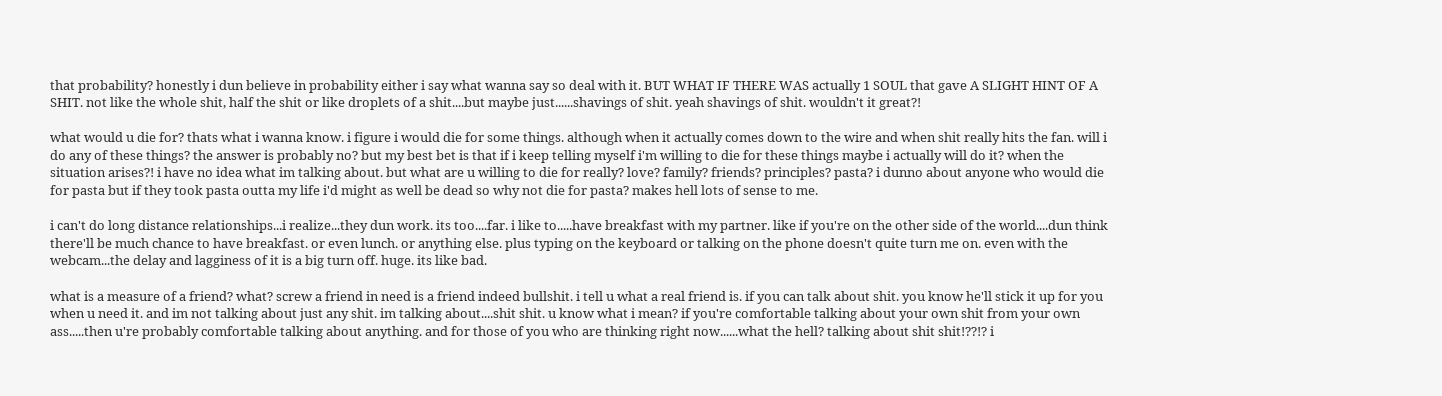that probability? honestly i dun believe in probability either i say what wanna say so deal with it. BUT WHAT IF THERE WAS actually 1 SOUL that gave A SLIGHT HINT OF A SHIT. not like the whole shit, half the shit or like droplets of a shit....but maybe just......shavings of shit. yeah shavings of shit. wouldn't it great?!

what would u die for? thats what i wanna know. i figure i would die for some things. although when it actually comes down to the wire and when shit really hits the fan. will i do any of these things? the answer is probably no? but my best bet is that if i keep telling myself i'm willing to die for these things maybe i actually will do it? when the situation arises?! i have no idea what im talking about. but what are u willing to die for really? love? family? friends? principles? pasta? i dunno about anyone who would die for pasta but if they took pasta outta my life i'd might as well be dead so why not die for pasta? makes hell lots of sense to me.

i can't do long distance relationships...i realize...they dun work. its too....far. i like to.....have breakfast with my partner. like if you're on the other side of the world....dun think there'll be much chance to have breakfast. or even lunch. or anything else. plus typing on the keyboard or talking on the phone doesn't quite turn me on. even with the webcam...the delay and lagginess of it is a big turn off. huge. its like bad.

what is a measure of a friend? what? screw a friend in need is a friend indeed bullshit. i tell u what a real friend is. if you can talk about shit. you know he'll stick it up for you when u need it. and im not talking about just any shit. im talking about....shit shit. u know what i mean? if you're comfortable talking about your own shit from your own ass.....then u're probably comfortable talking about anything. and for those of you who are thinking right now......what the hell? talking about shit shit!??!? i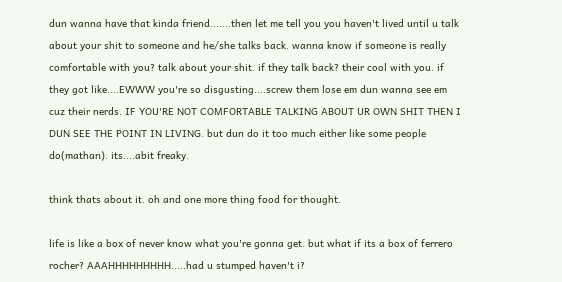dun wanna have that kinda friend.......then let me tell you you haven't lived until u talk about your shit to someone and he/she talks back. wanna know if someone is really comfortable with you? talk about your shit. if they talk back? their cool with you. if they got like....EWWW you're so disgusting....screw them lose em dun wanna see em cuz their nerds. IF YOU'RE NOT COMFORTABLE TALKING ABOUT UR OWN SHIT THEN I DUN SEE THE POINT IN LIVING. but dun do it too much either like some people do(mathan). its....abit freaky.

think thats about it. oh and one more thing food for thought.

life is like a box of never know what you're gonna get. but what if its a box of ferrero rocher? AAAHHHHHHHHH.....had u stumped haven't i?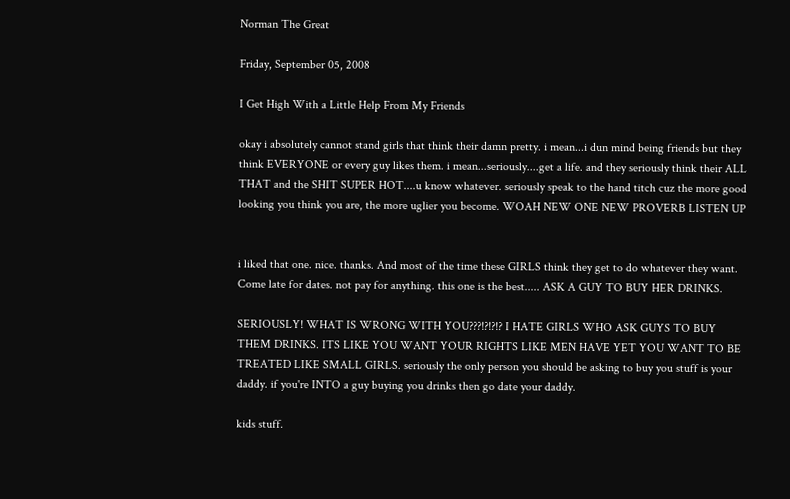Norman The Great

Friday, September 05, 2008

I Get High With a Little Help From My Friends

okay i absolutely cannot stand girls that think their damn pretty. i mean...i dun mind being friends but they think EVERYONE or every guy likes them. i mean...seriously....get a life. and they seriously think their ALL THAT and the SHIT SUPER HOT....u know whatever. seriously speak to the hand titch cuz the more good looking you think you are, the more uglier you become. WOAH NEW ONE NEW PROVERB LISTEN UP


i liked that one. nice. thanks. And most of the time these GIRLS think they get to do whatever they want. Come late for dates. not pay for anything. this one is the best..... ASK A GUY TO BUY HER DRINKS.

SERIOUSLY! WHAT IS WRONG WITH YOU???!?!?!? I HATE GIRLS WHO ASK GUYS TO BUY THEM DRINKS. ITS LIKE YOU WANT YOUR RIGHTS LIKE MEN HAVE YET YOU WANT TO BE TREATED LIKE SMALL GIRLS. seriously the only person you should be asking to buy you stuff is your daddy. if you're INTO a guy buying you drinks then go date your daddy.

kids stuff.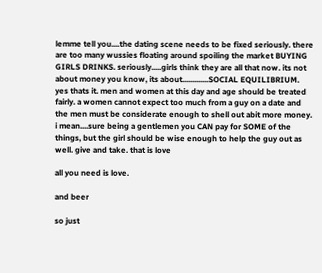lemme tell you....the dating scene needs to be fixed seriously. there are too many wussies floating around spoiling the market BUYING GIRLS DRINKS. seriously.....girls think they are all that now. its not about money you know, its about.............SOCIAL EQUILIBRIUM. yes thats it. men and women at this day and age should be treated fairly. a women cannot expect too much from a guy on a date and the men must be considerate enough to shell out abit more money. i mean....sure being a gentlemen you CAN pay for SOME of the things, but the girl should be wise enough to help the guy out as well. give and take. that is love

all you need is love.

and beer

so just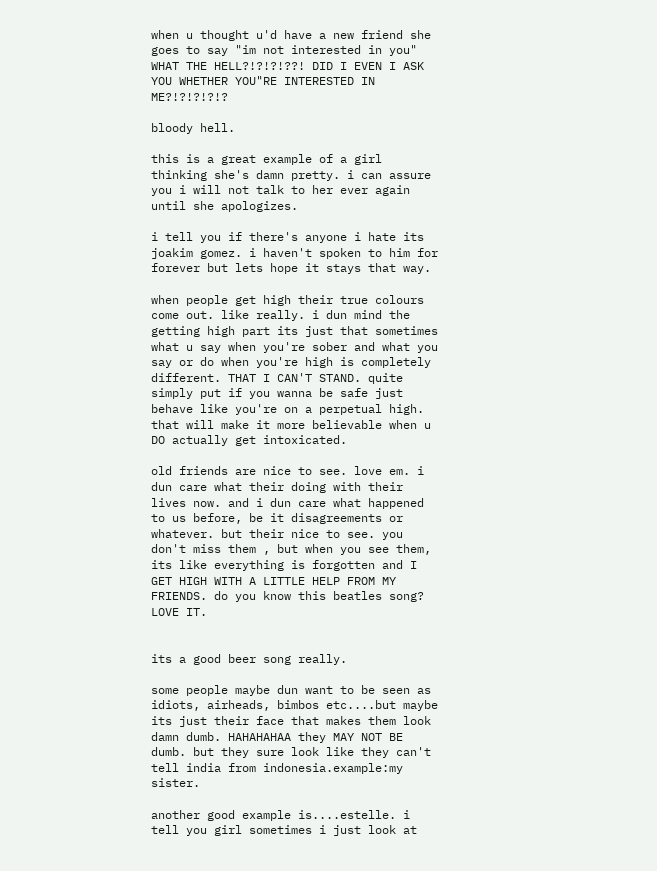when u thought u'd have a new friend she goes to say "im not interested in you" WHAT THE HELL?!?!?!??! DID I EVEN I ASK YOU WHETHER YOU"RE INTERESTED IN ME?!?!?!?!?

bloody hell.

this is a great example of a girl thinking she's damn pretty. i can assure you i will not talk to her ever again until she apologizes.

i tell you if there's anyone i hate its joakim gomez. i haven't spoken to him for forever but lets hope it stays that way.

when people get high their true colours come out. like really. i dun mind the getting high part its just that sometimes what u say when you're sober and what you say or do when you're high is completely different. THAT I CAN'T STAND. quite simply put if you wanna be safe just behave like you're on a perpetual high. that will make it more believable when u DO actually get intoxicated.

old friends are nice to see. love em. i dun care what their doing with their lives now. and i dun care what happened to us before, be it disagreements or whatever. but their nice to see. you don't miss them , but when you see them, its like everything is forgotten and I GET HIGH WITH A LITTLE HELP FROM MY FRIENDS. do you know this beatles song? LOVE IT.


its a good beer song really.

some people maybe dun want to be seen as idiots, airheads, bimbos etc....but maybe its just their face that makes them look damn dumb. HAHAHAHAA they MAY NOT BE dumb. but they sure look like they can't tell india from indonesia.example:my sister.

another good example is....estelle. i tell you girl sometimes i just look at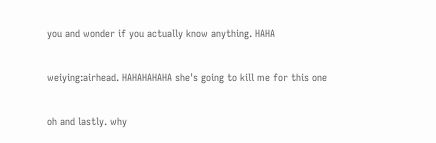you and wonder if you actually know anything. HAHA

weiying:airhead. HAHAHAHAHA she's going to kill me for this one

oh and lastly. why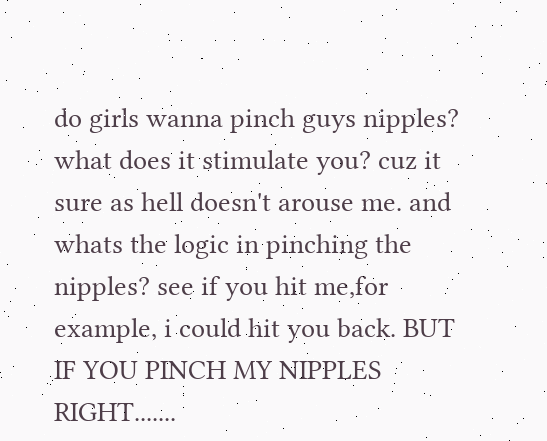do girls wanna pinch guys nipples? what does it stimulate you? cuz it sure as hell doesn't arouse me. and whats the logic in pinching the nipples? see if you hit me,for example, i could hit you back. BUT IF YOU PINCH MY NIPPLES RIGHT.......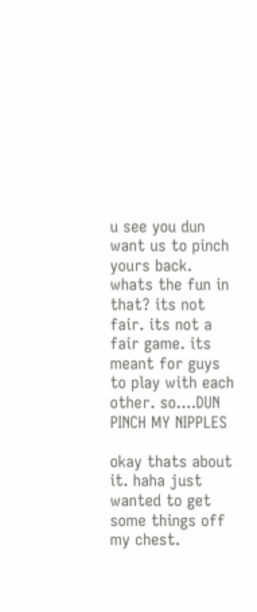u see you dun want us to pinch yours back. whats the fun in that? its not fair. its not a fair game. its meant for guys to play with each other. so....DUN PINCH MY NIPPLES

okay thats about it. haha just wanted to get some things off my chest.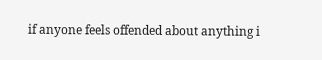if anyone feels offended about anything i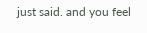just said. and you feel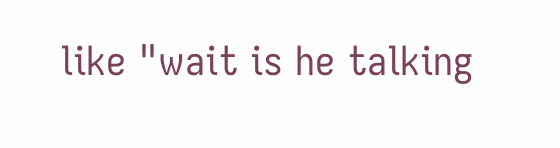like "wait is he talking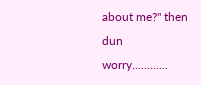about me?" then dun worry............